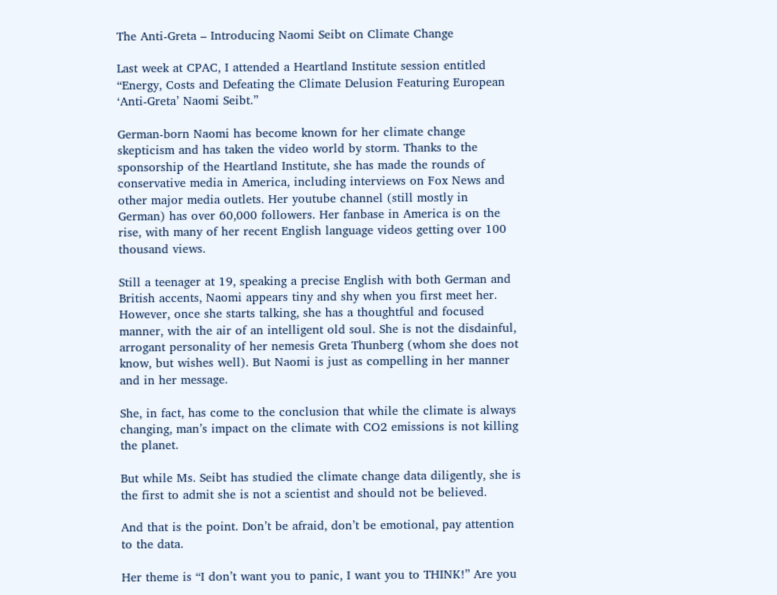The Anti-Greta – Introducing Naomi Seibt on Climate Change

Last week at CPAC, I attended a Heartland Institute session entitled “Energy, Costs and Defeating the Climate Delusion Featuring European ‘Anti-Greta’ Naomi Seibt.”

German-born Naomi has become known for her climate change skepticism and has taken the video world by storm. Thanks to the sponsorship of the Heartland Institute, she has made the rounds of conservative media in America, including interviews on Fox News and other major media outlets. Her youtube channel (still mostly in German) has over 60,000 followers. Her fanbase in America is on the rise, with many of her recent English language videos getting over 100 thousand views.

Still a teenager at 19, speaking a precise English with both German and British accents, Naomi appears tiny and shy when you first meet her. However, once she starts talking, she has a thoughtful and focused manner, with the air of an intelligent old soul. She is not the disdainful, arrogant personality of her nemesis Greta Thunberg (whom she does not know, but wishes well). But Naomi is just as compelling in her manner and in her message.

She, in fact, has come to the conclusion that while the climate is always changing, man’s impact on the climate with CO2 emissions is not killing the planet.

But while Ms. Seibt has studied the climate change data diligently, she is the first to admit she is not a scientist and should not be believed.

And that is the point. Don’t be afraid, don’t be emotional, pay attention to the data.

Her theme is “I don’t want you to panic, I want you to THINK!” Are you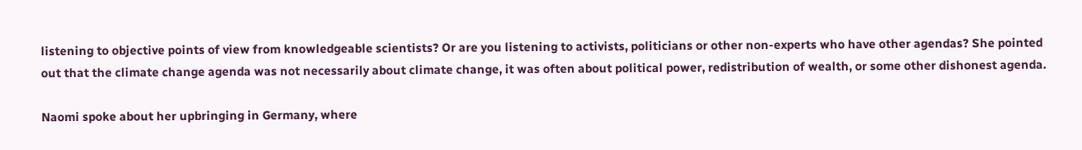listening to objective points of view from knowledgeable scientists? Or are you listening to activists, politicians or other non-experts who have other agendas? She pointed out that the climate change agenda was not necessarily about climate change, it was often about political power, redistribution of wealth, or some other dishonest agenda.

Naomi spoke about her upbringing in Germany, where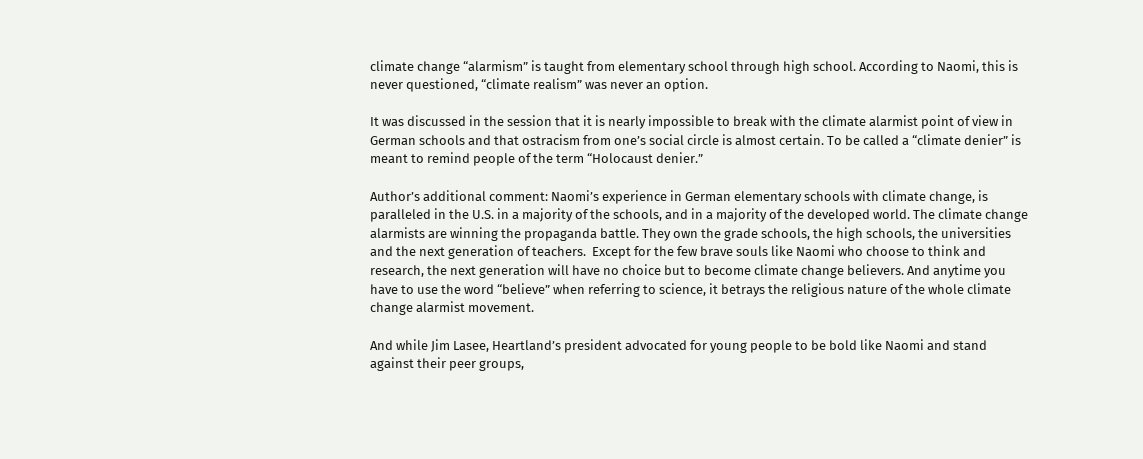climate change “alarmism” is taught from elementary school through high school. According to Naomi, this is never questioned, “climate realism” was never an option.

It was discussed in the session that it is nearly impossible to break with the climate alarmist point of view in German schools and that ostracism from one’s social circle is almost certain. To be called a “climate denier” is meant to remind people of the term “Holocaust denier.”

Author’s additional comment: Naomi’s experience in German elementary schools with climate change, is paralleled in the U.S. in a majority of the schools, and in a majority of the developed world. The climate change alarmists are winning the propaganda battle. They own the grade schools, the high schools, the universities and the next generation of teachers.  Except for the few brave souls like Naomi who choose to think and research, the next generation will have no choice but to become climate change believers. And anytime you have to use the word “believe” when referring to science, it betrays the religious nature of the whole climate change alarmist movement.

And while Jim Lasee, Heartland’s president advocated for young people to be bold like Naomi and stand against their peer groups,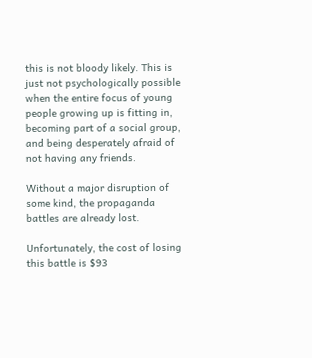this is not bloody likely. This is just not psychologically possible when the entire focus of young people growing up is fitting in, becoming part of a social group, and being desperately afraid of not having any friends.

Without a major disruption of some kind, the propaganda battles are already lost.

Unfortunately, the cost of losing this battle is $93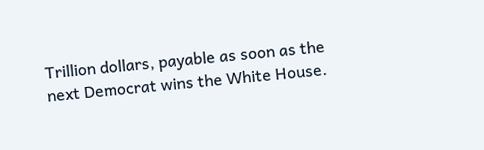Trillion dollars, payable as soon as the next Democrat wins the White House.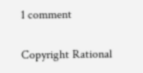1 comment

Copyright Rational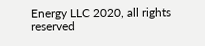Energy LLC 2020, all rights reserved